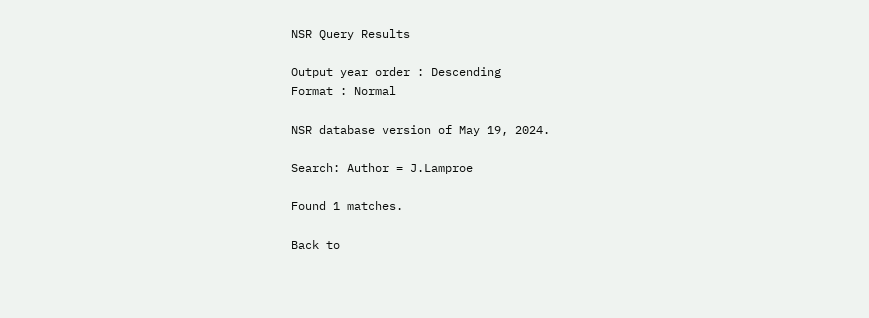NSR Query Results

Output year order : Descending
Format : Normal

NSR database version of May 19, 2024.

Search: Author = J.Lamproe

Found 1 matches.

Back to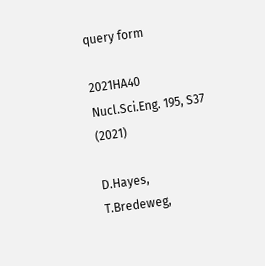query form

2021HA40      Nucl.Sci.Eng. 195, S37 (2021)

D.Hayes, T.Bredeweg,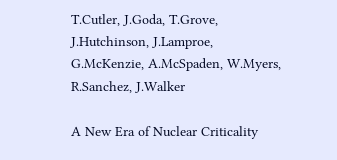T.Cutler, J.Goda, T.Grove, J.Hutchinson, J.Lamproe, G.McKenzie, A.McSpaden, W.Myers, R.Sanchez, J.Walker

A New Era of Nuclear Criticality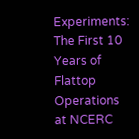Experiments: The First 10 Years of Flattop Operations at NCERC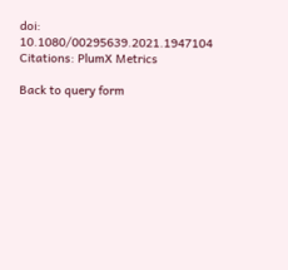doi: 10.1080/00295639.2021.1947104
Citations: PlumX Metrics

Back to query form